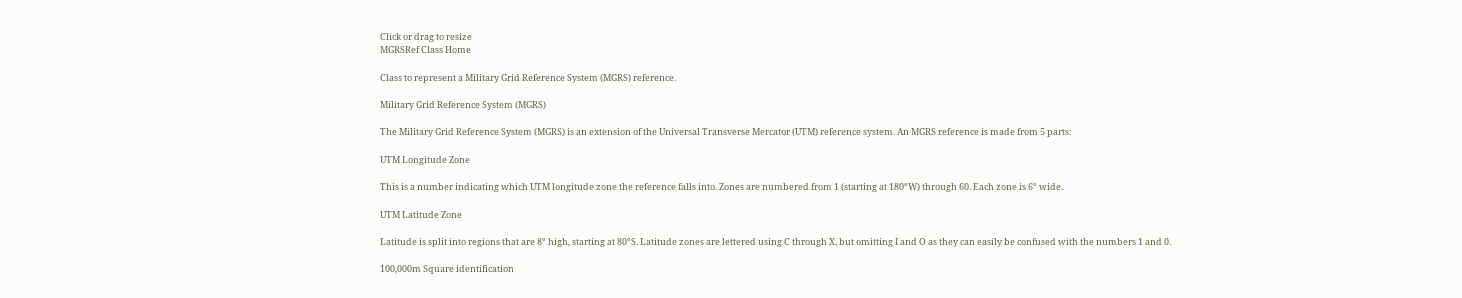Click or drag to resize
MGRSRef Class Home

Class to represent a Military Grid Reference System (MGRS) reference.

Military Grid Reference System (MGRS)

The Military Grid Reference System (MGRS) is an extension of the Universal Transverse Mercator (UTM) reference system. An MGRS reference is made from 5 parts:

UTM Longitude Zone

This is a number indicating which UTM longitude zone the reference falls into. Zones are numbered from 1 (starting at 180°W) through 60. Each zone is 6° wide.

UTM Latitude Zone

Latitude is split into regions that are 8° high, starting at 80°S. Latitude zones are lettered using C through X, but omitting I and O as they can easily be confused with the numbers 1 and 0.

100,000m Square identification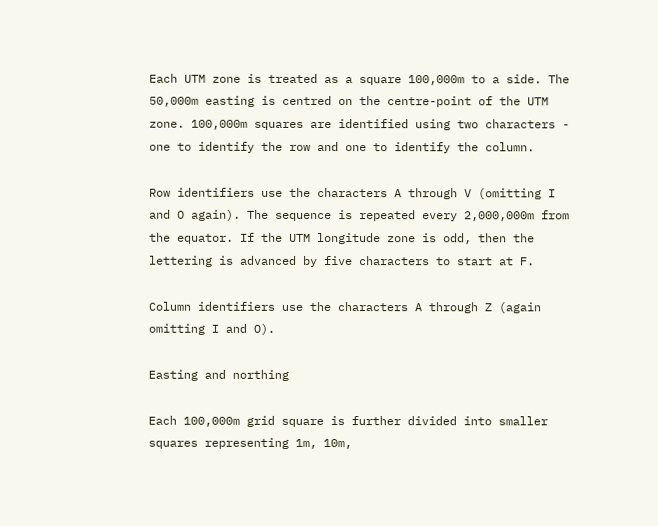Each UTM zone is treated as a square 100,000m to a side. The 50,000m easting is centred on the centre-point of the UTM zone. 100,000m squares are identified using two characters - one to identify the row and one to identify the column.

Row identifiers use the characters A through V (omitting I and O again). The sequence is repeated every 2,000,000m from the equator. If the UTM longitude zone is odd, then the lettering is advanced by five characters to start at F.

Column identifiers use the characters A through Z (again omitting I and O).

Easting and northing

Each 100,000m grid square is further divided into smaller squares representing 1m, 10m,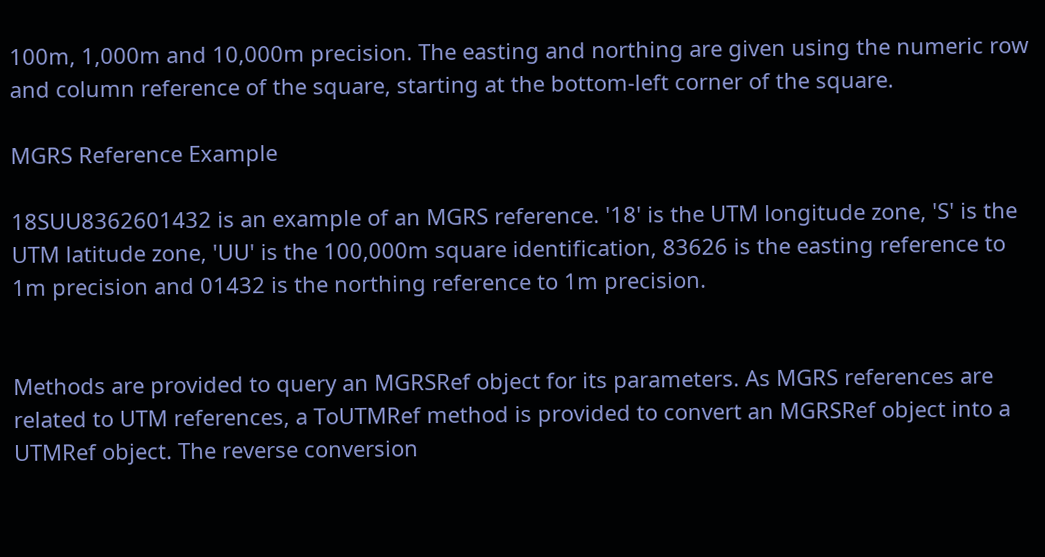100m, 1,000m and 10,000m precision. The easting and northing are given using the numeric row and column reference of the square, starting at the bottom-left corner of the square.

MGRS Reference Example

18SUU8362601432 is an example of an MGRS reference. '18' is the UTM longitude zone, 'S' is the UTM latitude zone, 'UU' is the 100,000m square identification, 83626 is the easting reference to 1m precision and 01432 is the northing reference to 1m precision.


Methods are provided to query an MGRSRef object for its parameters. As MGRS references are related to UTM references, a ToUTMRef method is provided to convert an MGRSRef object into a UTMRef object. The reverse conversion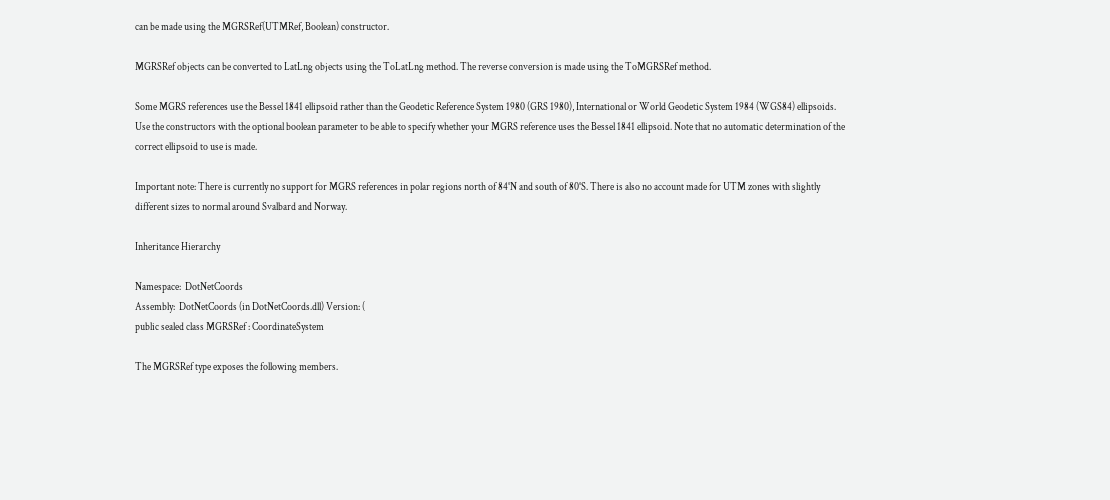can be made using the MGRSRef(UTMRef, Boolean) constructor.

MGRSRef objects can be converted to LatLng objects using the ToLatLng method. The reverse conversion is made using the ToMGRSRef method.

Some MGRS references use the Bessel 1841 ellipsoid rather than the Geodetic Reference System 1980 (GRS 1980), International or World Geodetic System 1984 (WGS84) ellipsoids. Use the constructors with the optional boolean parameter to be able to specify whether your MGRS reference uses the Bessel 1841 ellipsoid. Note that no automatic determination of the correct ellipsoid to use is made.

Important note: There is currently no support for MGRS references in polar regions north of 84°N and south of 80°S. There is also no account made for UTM zones with slightly different sizes to normal around Svalbard and Norway.

Inheritance Hierarchy

Namespace:  DotNetCoords
Assembly:  DotNetCoords (in DotNetCoords.dll) Version: (
public sealed class MGRSRef : CoordinateSystem

The MGRSRef type exposes the following members.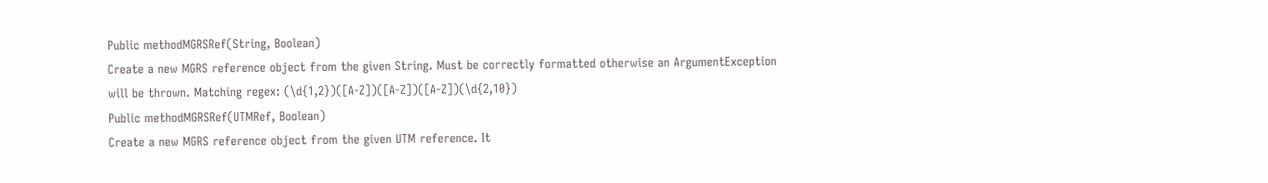Public methodMGRSRef(String, Boolean)
Create a new MGRS reference object from the given String. Must be correctly formatted otherwise an ArgumentException will be thrown. Matching regex: (\d{1,2})([A-Z])([A-Z])([A-Z])(\d{2,10})
Public methodMGRSRef(UTMRef, Boolean)
Create a new MGRS reference object from the given UTM reference. It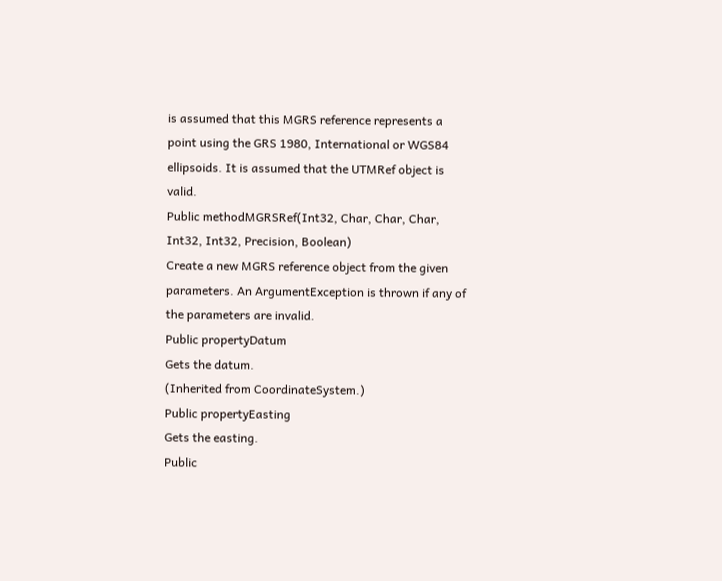is assumed that this MGRS reference represents a point using the GRS 1980, International or WGS84 ellipsoids. It is assumed that the UTMRef object is valid.
Public methodMGRSRef(Int32, Char, Char, Char, Int32, Int32, Precision, Boolean)
Create a new MGRS reference object from the given parameters. An ArgumentException is thrown if any of the parameters are invalid.
Public propertyDatum
Gets the datum.
(Inherited from CoordinateSystem.)
Public propertyEasting
Gets the easting.
Public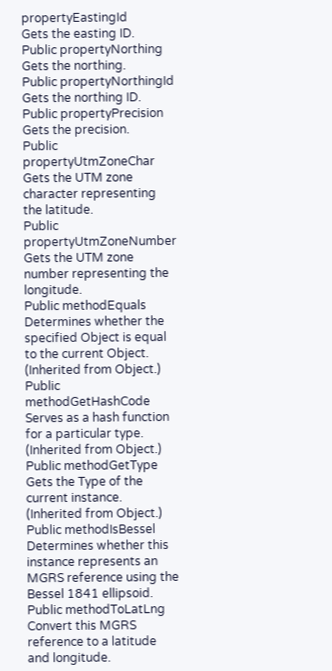propertyEastingId
Gets the easting ID.
Public propertyNorthing
Gets the northing.
Public propertyNorthingId
Gets the northing ID.
Public propertyPrecision
Gets the precision.
Public propertyUtmZoneChar
Gets the UTM zone character representing the latitude.
Public propertyUtmZoneNumber
Gets the UTM zone number representing the longitude.
Public methodEquals
Determines whether the specified Object is equal to the current Object.
(Inherited from Object.)
Public methodGetHashCode
Serves as a hash function for a particular type.
(Inherited from Object.)
Public methodGetType
Gets the Type of the current instance.
(Inherited from Object.)
Public methodIsBessel
Determines whether this instance represents an MGRS reference using the Bessel 1841 ellipsoid.
Public methodToLatLng
Convert this MGRS reference to a latitude and longitude.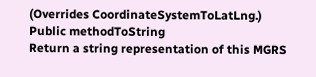(Overrides CoordinateSystemToLatLng.)
Public methodToString
Return a string representation of this MGRS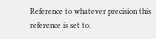Reference to whatever precision this reference is set to.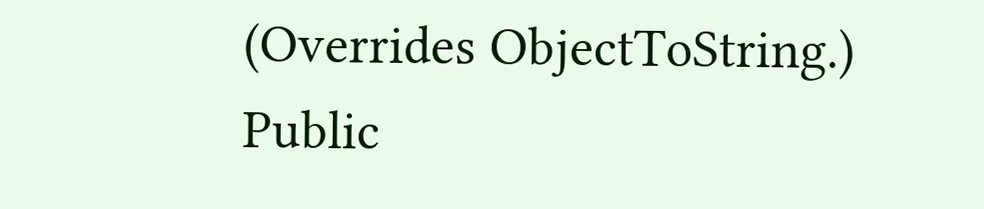(Overrides ObjectToString.)
Public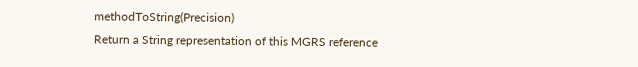methodToString(Precision)
Return a String representation of this MGRS reference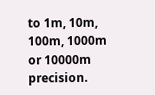to 1m, 10m, 100m, 1000m or 10000m precision.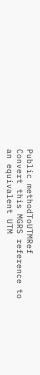Public methodToUTMRef
Convert this MGRS reference to an equivalent UTM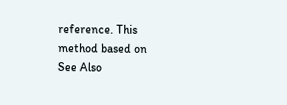reference. This method based on
See Also